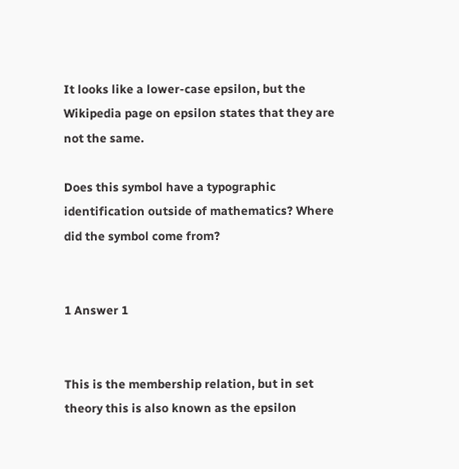It looks like a lower-case epsilon, but the Wikipedia page on epsilon states that they are not the same.

Does this symbol have a typographic identification outside of mathematics? Where did the symbol come from?


1 Answer 1


This is the membership relation, but in set theory this is also known as the epsilon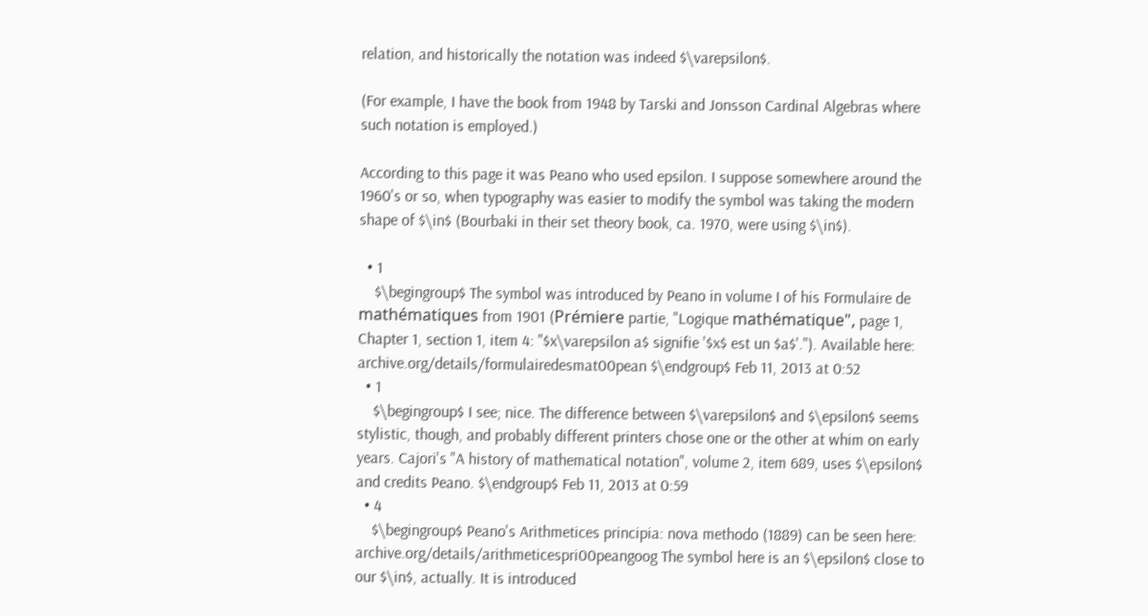relation, and historically the notation was indeed $\varepsilon$.

(For example, I have the book from 1948 by Tarski and Jonsson Cardinal Algebras where such notation is employed.)

According to this page it was Peano who used epsilon. I suppose somewhere around the 1960's or so, when typography was easier to modify the symbol was taking the modern shape of $\in$ (Bourbaki in their set theory book, ca. 1970, were using $\in$).

  • 1
    $\begingroup$ The symbol was introduced by Peano in volume I of his Formulaire de mathématiques from 1901 (Prémiere partie, "Logique mathématique", page 1, Chapter 1, section 1, item 4: "$x\varepsilon a$ signifie '$x$ est un $a$'."). Available here: archive.org/details/formulairedesmat00pean $\endgroup$ Feb 11, 2013 at 0:52
  • 1
    $\begingroup$ I see; nice. The difference between $\varepsilon$ and $\epsilon$ seems stylistic, though, and probably different printers chose one or the other at whim on early years. Cajori's "A history of mathematical notation", volume 2, item 689, uses $\epsilon$ and credits Peano. $\endgroup$ Feb 11, 2013 at 0:59
  • 4
    $\begingroup$ Peano's Arithmetices principia: nova methodo (1889) can be seen here: archive.org/details/arithmeticespri00peangoog The symbol here is an $\epsilon$ close to our $\in$, actually. It is introduced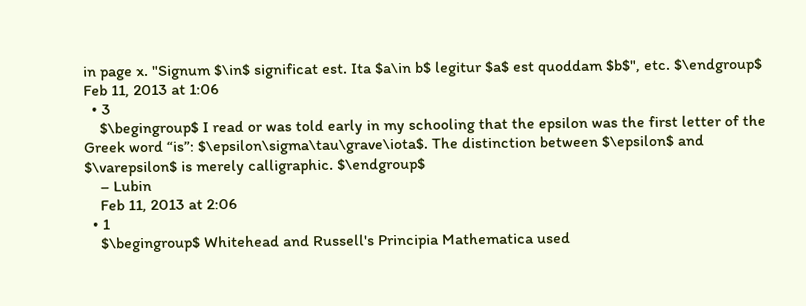in page x. "Signum $\in$ significat est. Ita $a\in b$ legitur $a$ est quoddam $b$", etc. $\endgroup$ Feb 11, 2013 at 1:06
  • 3
    $\begingroup$ I read or was told early in my schooling that the epsilon was the first letter of the Greek word “is”: $\epsilon\sigma\tau\grave\iota$. The distinction between $\epsilon$ and $\varepsilon$ is merely calligraphic. $\endgroup$
    – Lubin
    Feb 11, 2013 at 2:06
  • 1
    $\begingroup$ Whitehead and Russell's Principia Mathematica used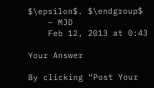$\epsilon$. $\endgroup$
    – MJD
    Feb 12, 2013 at 0:43

Your Answer

By clicking “Post Your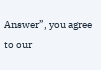Answer”, you agree to our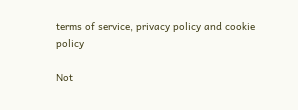terms of service, privacy policy and cookie policy

Not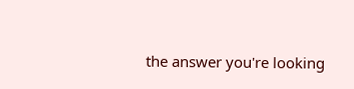the answer you're looking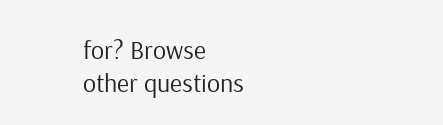for? Browse other questions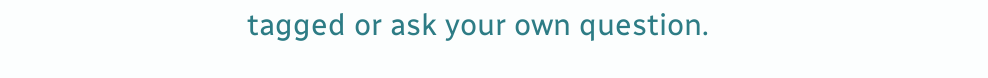tagged or ask your own question.